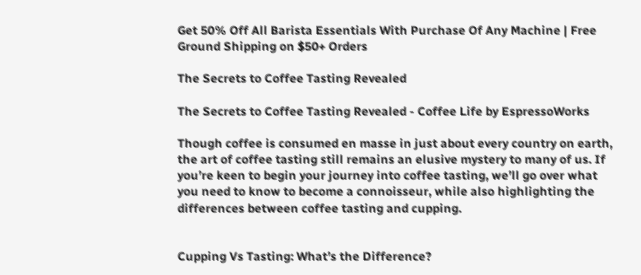Get 50% Off All Barista Essentials With Purchase Of Any Machine | Free Ground Shipping on $50+ Orders

The Secrets to Coffee Tasting Revealed

The Secrets to Coffee Tasting Revealed - Coffee Life by EspressoWorks

Though coffee is consumed en masse in just about every country on earth, the art of coffee tasting still remains an elusive mystery to many of us. If you’re keen to begin your journey into coffee tasting, we’ll go over what you need to know to become a connoisseur, while also highlighting the differences between coffee tasting and cupping.


Cupping Vs Tasting: What’s the Difference?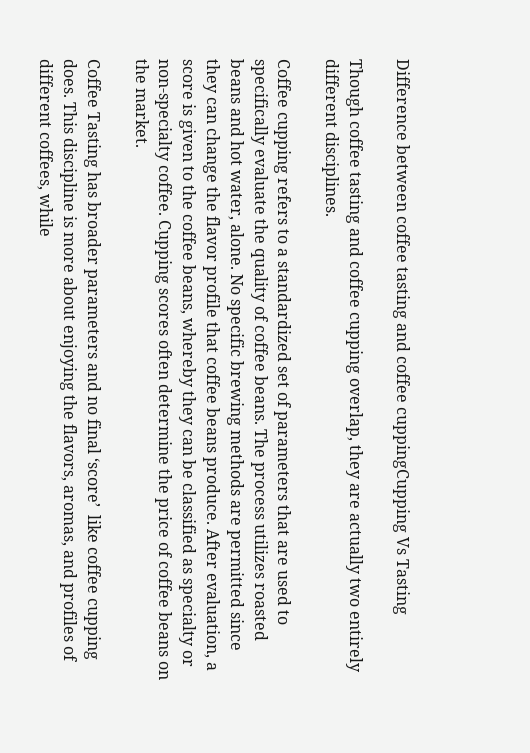Difference between coffee tasting and coffee cuppingCupping Vs Tasting

Though coffee tasting and coffee cupping overlap, they are actually two entirely different disciplines.

Coffee cupping refers to a standardized set of parameters that are used to specifically evaluate the quality of coffee beans. The process utilizes roasted beans and hot water, alone. No specific brewing methods are permitted since they can change the flavor profile that coffee beans produce. After evaluation, a score is given to the coffee beans, whereby they can be classified as specialty or non-specialty coffee. Cupping scores often determine the price of coffee beans on the market.

Coffee Tasting has broader parameters and no final ‘score’  like coffee cupping does. This discipline is more about enjoying the flavors, aromas, and profiles of different coffees, while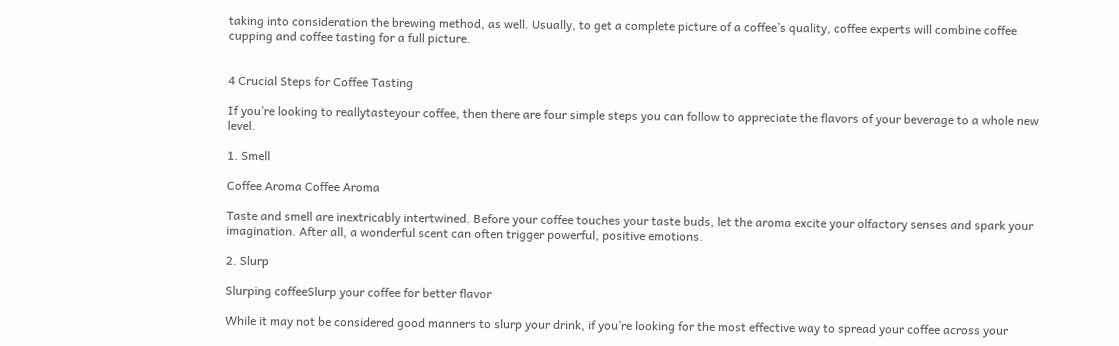taking into consideration the brewing method, as well. Usually, to get a complete picture of a coffee’s quality, coffee experts will combine coffee cupping and coffee tasting for a full picture.


4 Crucial Steps for Coffee Tasting

If you’re looking to reallytasteyour coffee, then there are four simple steps you can follow to appreciate the flavors of your beverage to a whole new level.

1. Smell

Coffee Aroma Coffee Aroma

Taste and smell are inextricably intertwined. Before your coffee touches your taste buds, let the aroma excite your olfactory senses and spark your imagination. After all, a wonderful scent can often trigger powerful, positive emotions.

2. Slurp

Slurping coffeeSlurp your coffee for better flavor

While it may not be considered good manners to slurp your drink, if you’re looking for the most effective way to spread your coffee across your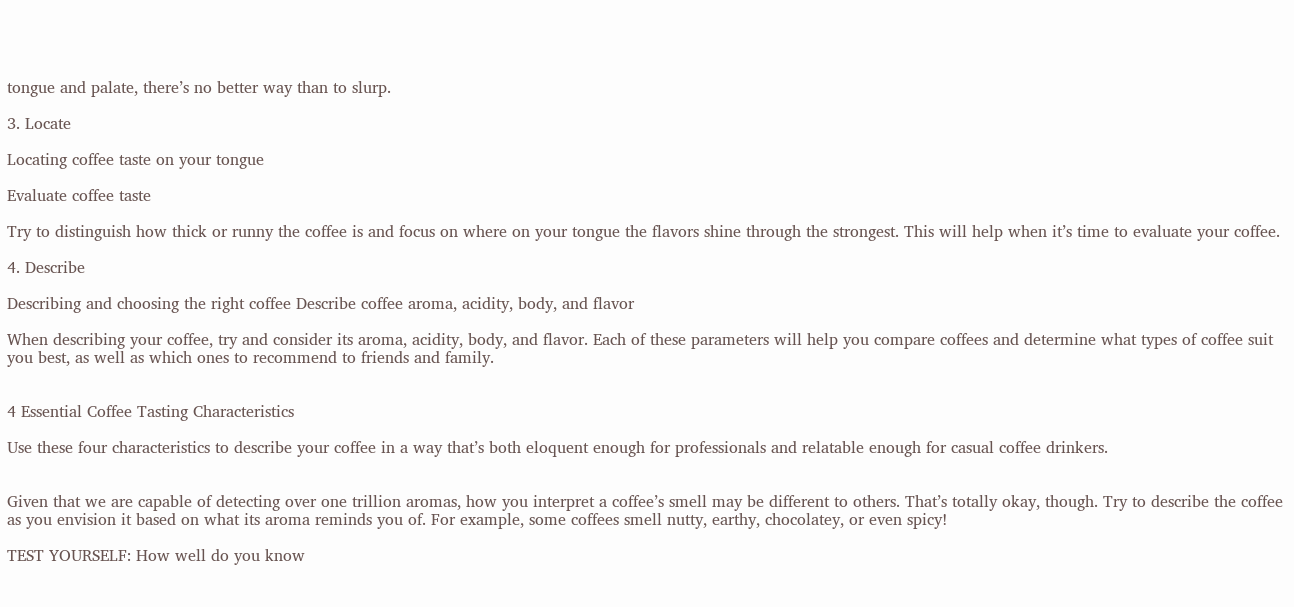tongue and palate, there’s no better way than to slurp.

3. Locate

Locating coffee taste on your tongue

Evaluate coffee taste

Try to distinguish how thick or runny the coffee is and focus on where on your tongue the flavors shine through the strongest. This will help when it’s time to evaluate your coffee.

4. Describe

Describing and choosing the right coffee Describe coffee aroma, acidity, body, and flavor

When describing your coffee, try and consider its aroma, acidity, body, and flavor. Each of these parameters will help you compare coffees and determine what types of coffee suit you best, as well as which ones to recommend to friends and family.


4 Essential Coffee Tasting Characteristics

Use these four characteristics to describe your coffee in a way that’s both eloquent enough for professionals and relatable enough for casual coffee drinkers.


Given that we are capable of detecting over one trillion aromas, how you interpret a coffee’s smell may be different to others. That’s totally okay, though. Try to describe the coffee as you envision it based on what its aroma reminds you of. For example, some coffees smell nutty, earthy, chocolatey, or even spicy!

TEST YOURSELF: How well do you know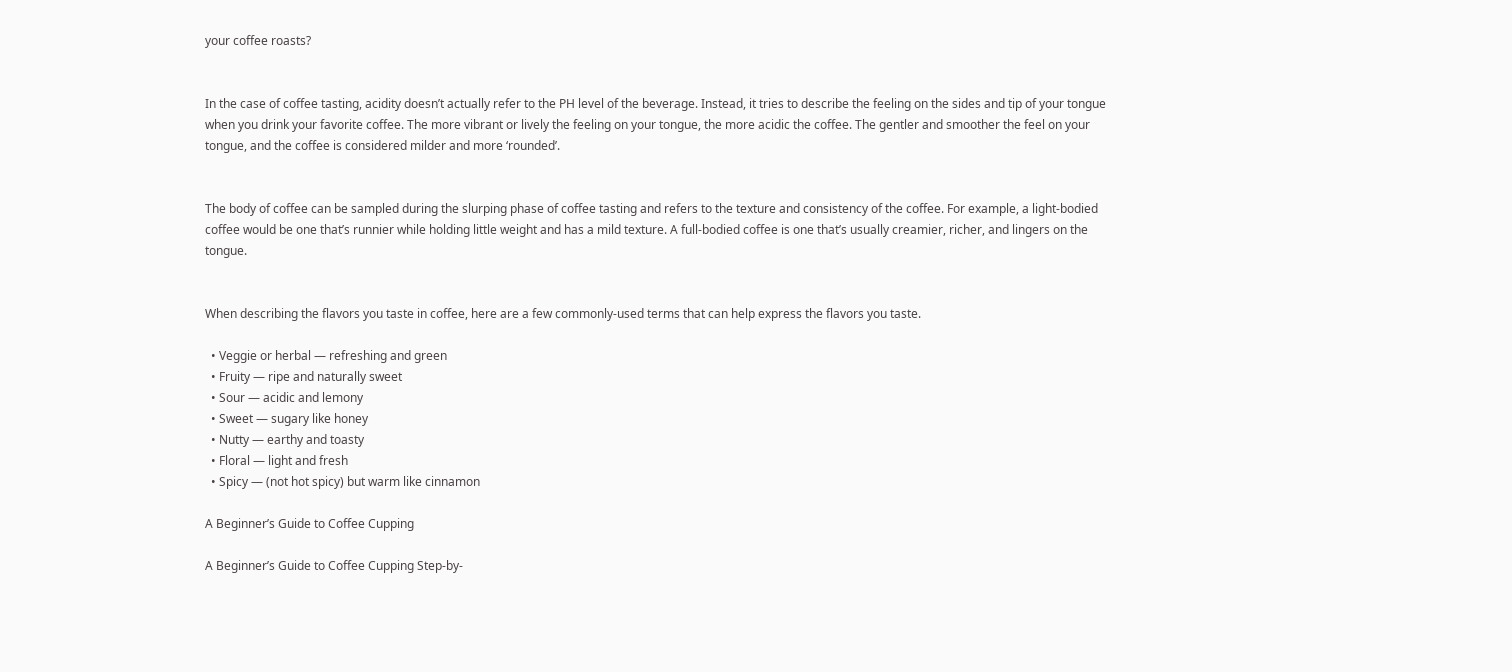your coffee roasts?


In the case of coffee tasting, acidity doesn’t actually refer to the PH level of the beverage. Instead, it tries to describe the feeling on the sides and tip of your tongue when you drink your favorite coffee. The more vibrant or lively the feeling on your tongue, the more acidic the coffee. The gentler and smoother the feel on your tongue, and the coffee is considered milder and more ‘rounded’.


The body of coffee can be sampled during the slurping phase of coffee tasting and refers to the texture and consistency of the coffee. For example, a light-bodied coffee would be one that’s runnier while holding little weight and has a mild texture. A full-bodied coffee is one that’s usually creamier, richer, and lingers on the tongue.


When describing the flavors you taste in coffee, here are a few commonly-used terms that can help express the flavors you taste.

  • Veggie or herbal — refreshing and green
  • Fruity — ripe and naturally sweet
  • Sour — acidic and lemony
  • Sweet — sugary like honey
  • Nutty — earthy and toasty
  • Floral — light and fresh
  • Spicy — (not hot spicy) but warm like cinnamon

A Beginner’s Guide to Coffee Cupping

A Beginner’s Guide to Coffee Cupping Step-by-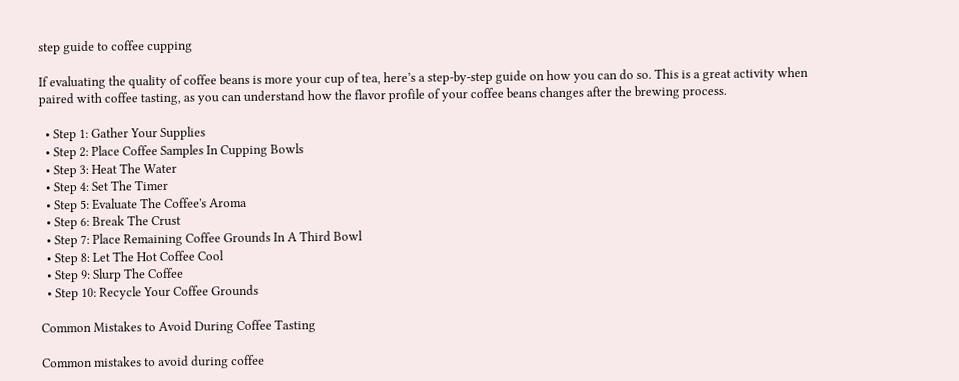step guide to coffee cupping

If evaluating the quality of coffee beans is more your cup of tea, here’s a step-by-step guide on how you can do so. This is a great activity when paired with coffee tasting, as you can understand how the flavor profile of your coffee beans changes after the brewing process.

  • Step 1: Gather Your Supplies
  • Step 2: Place Coffee Samples In Cupping Bowls
  • Step 3: Heat The Water
  • Step 4: Set The Timer
  • Step 5: Evaluate The Coffee's Aroma
  • Step 6: Break The Crust
  • Step 7: Place Remaining Coffee Grounds In A Third Bowl
  • Step 8: Let The Hot Coffee Cool
  • Step 9: Slurp The Coffee
  • Step 10: Recycle Your Coffee Grounds

Common Mistakes to Avoid During Coffee Tasting

Common mistakes to avoid during coffee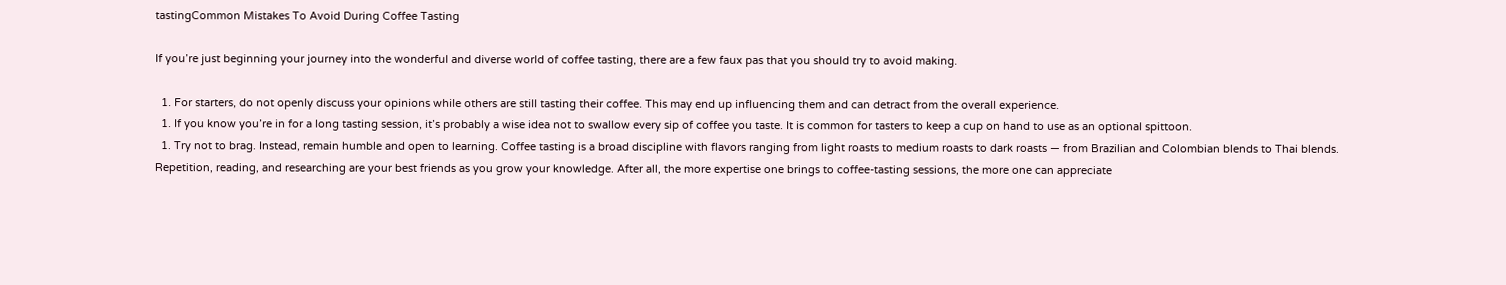tastingCommon Mistakes To Avoid During Coffee Tasting

If you’re just beginning your journey into the wonderful and diverse world of coffee tasting, there are a few faux pas that you should try to avoid making.

  1. For starters, do not openly discuss your opinions while others are still tasting their coffee. This may end up influencing them and can detract from the overall experience.
  1. If you know you’re in for a long tasting session, it’s probably a wise idea not to swallow every sip of coffee you taste. It is common for tasters to keep a cup on hand to use as an optional spittoon.
  1. Try not to brag. Instead, remain humble and open to learning. Coffee tasting is a broad discipline with flavors ranging from light roasts to medium roasts to dark roasts — from Brazilian and Colombian blends to Thai blends. Repetition, reading, and researching are your best friends as you grow your knowledge. After all, the more expertise one brings to coffee-tasting sessions, the more one can appreciate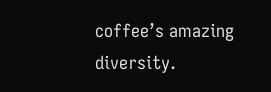coffee’s amazing diversity.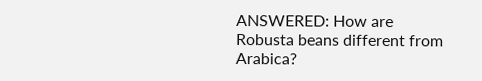ANSWERED: How are Robusta beans different from Arabica?